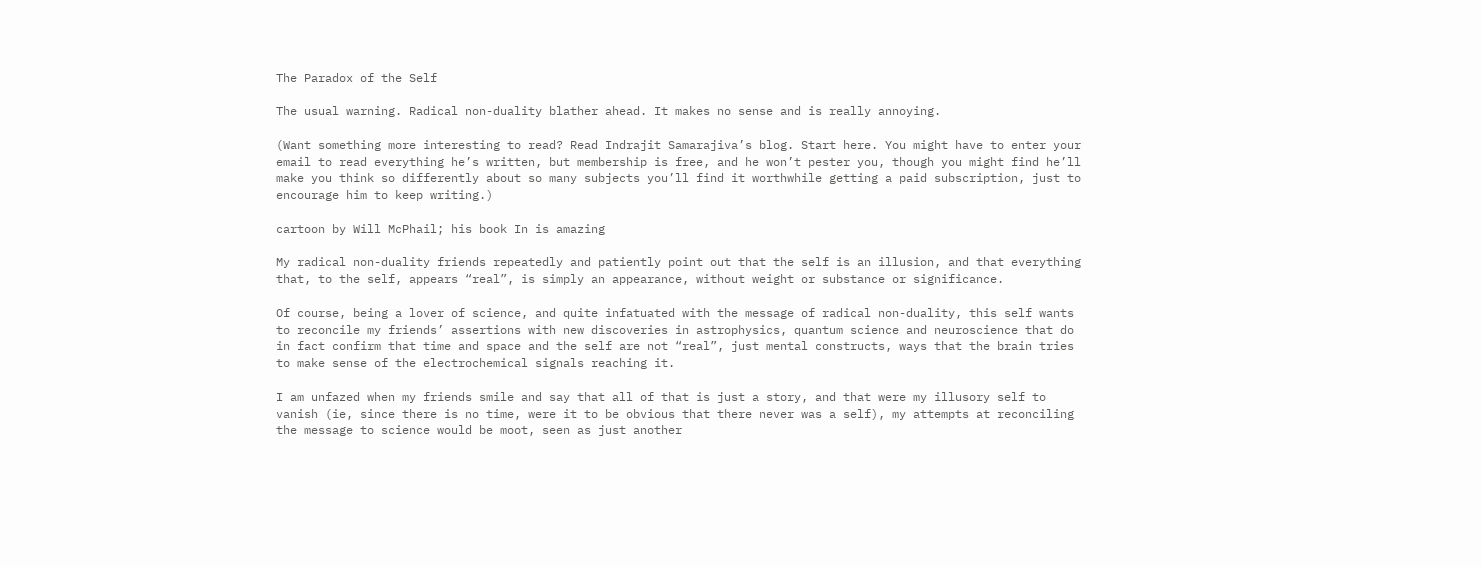The Paradox of the Self

The usual warning. Radical non-duality blather ahead. It makes no sense and is really annoying.

(Want something more interesting to read? Read Indrajit Samarajiva’s blog. Start here. You might have to enter your email to read everything he’s written, but membership is free, and he won’t pester you, though you might find he’ll make you think so differently about so many subjects you’ll find it worthwhile getting a paid subscription, just to encourage him to keep writing.)

cartoon by Will McPhail; his book In is amazing

My radical non-duality friends repeatedly and patiently point out that the self is an illusion, and that everything that, to the self, appears “real”, is simply an appearance, without weight or substance or significance.

Of course, being a lover of science, and quite infatuated with the message of radical non-duality, this self wants to reconcile my friends’ assertions with new discoveries in astrophysics, quantum science and neuroscience that do in fact confirm that time and space and the self are not “real”, just mental constructs, ways that the brain tries to make sense of the electrochemical signals reaching it.

I am unfazed when my friends smile and say that all of that is just a story, and that were my illusory self to vanish (ie, since there is no time, were it to be obvious that there never was a self), my attempts at reconciling the message to science would be moot, seen as just another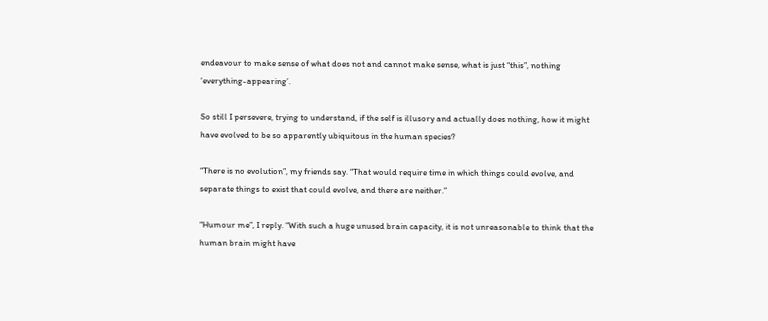endeavour to make sense of what does not and cannot make sense, what is just “this”, nothing ‘everything-appearing’.

So still I persevere, trying to understand, if the self is illusory and actually does nothing, how it might have evolved to be so apparently ubiquitous in the human species?

“There is no evolution”, my friends say. “That would require time in which things could evolve, and separate things to exist that could evolve, and there are neither.”

“Humour me”, I reply. “With such a huge unused brain capacity, it is not unreasonable to think that the human brain might have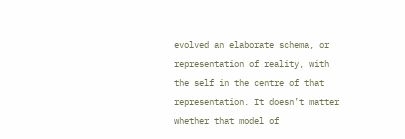evolved an elaborate schema, or representation of reality, with the self in the centre of that representation. It doesn’t matter whether that model of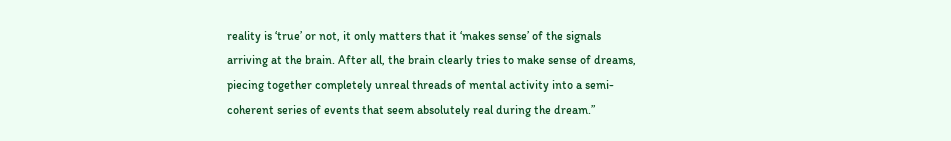reality is ‘true’ or not, it only matters that it ‘makes sense’ of the signals arriving at the brain. After all, the brain clearly tries to make sense of dreams, piecing together completely unreal threads of mental activity into a semi-coherent series of events that seem absolutely real during the dream.”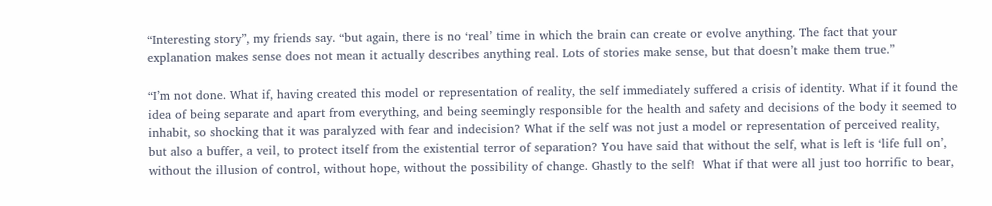“Interesting story”, my friends say. “but again, there is no ‘real’ time in which the brain can create or evolve anything. The fact that your explanation makes sense does not mean it actually describes anything real. Lots of stories make sense, but that doesn’t make them true.”

“I’m not done. What if, having created this model or representation of reality, the self immediately suffered a crisis of identity. What if it found the idea of being separate and apart from everything, and being seemingly responsible for the health and safety and decisions of the body it seemed to inhabit, so shocking that it was paralyzed with fear and indecision? What if the self was not just a model or representation of perceived reality, but also a buffer, a veil, to protect itself from the existential terror of separation? You have said that without the self, what is left is ‘life full on’, without the illusion of control, without hope, without the possibility of change. Ghastly to the self!  What if that were all just too horrific to bear,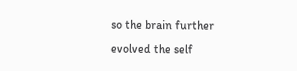so the brain further evolved the self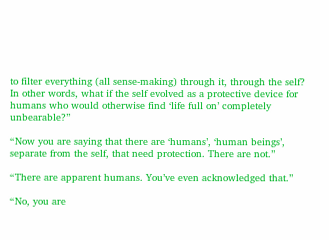to filter everything (all sense-making) through it, through the self? In other words, what if the self evolved as a protective device for humans who would otherwise find ‘life full on’ completely unbearable?”

“Now you are saying that there are ‘humans’, ‘human beings’, separate from the self, that need protection. There are not.”

“There are apparent humans. You’ve even acknowledged that.”

“No, you are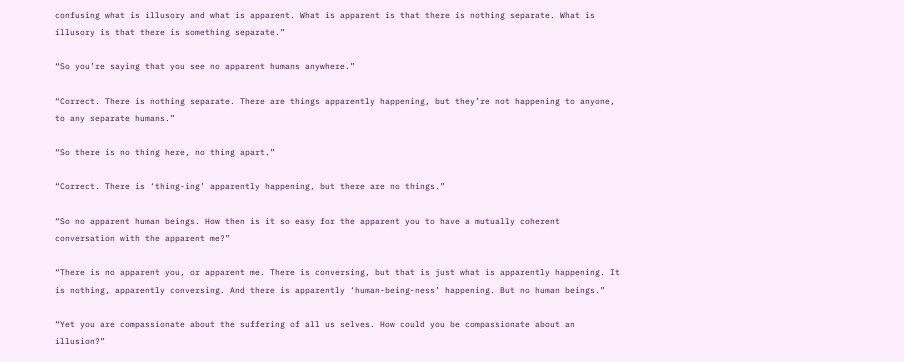confusing what is illusory and what is apparent. What is apparent is that there is nothing separate. What is illusory is that there is something separate.”

“So you’re saying that you see no apparent humans anywhere.”

“Correct. There is nothing separate. There are things apparently happening, but they’re not happening to anyone, to any separate humans.”

“So there is no thing here, no thing apart.”

“Correct. There is ‘thing-ing’ apparently happening, but there are no things.”

“So no apparent human beings. How then is it so easy for the apparent you to have a mutually coherent conversation with the apparent me?”

“There is no apparent you, or apparent me. There is conversing, but that is just what is apparently happening. It is nothing, apparently conversing. And there is apparently ‘human-being-ness’ happening. But no human beings.”

“Yet you are compassionate about the suffering of all us selves. How could you be compassionate about an illusion?”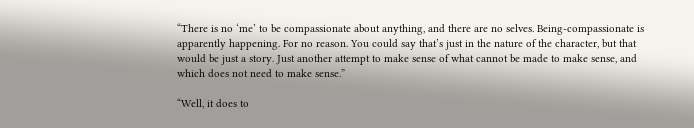“There is no ‘me’ to be compassionate about anything, and there are no selves. Being-compassionate is apparently happening. For no reason. You could say that’s just in the nature of the character, but that would be just a story. Just another attempt to make sense of what cannot be made to make sense, and which does not need to make sense.”

“Well, it does to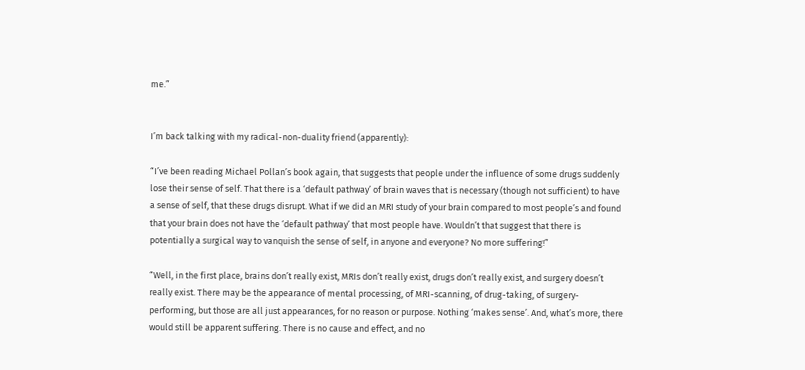me.”


I’m back talking with my radical-non-duality friend (apparently):

“I’ve been reading Michael Pollan’s book again, that suggests that people under the influence of some drugs suddenly lose their sense of self. That there is a ‘default pathway’ of brain waves that is necessary (though not sufficient) to have a sense of self, that these drugs disrupt. What if we did an MRI study of your brain compared to most people’s and found that your brain does not have the ‘default pathway’ that most people have. Wouldn’t that suggest that there is potentially a surgical way to vanquish the sense of self, in anyone and everyone? No more suffering!”

“Well, in the first place, brains don’t really exist, MRIs don’t really exist, drugs don’t really exist, and surgery doesn’t really exist. There may be the appearance of mental processing, of MRI-scanning, of drug-taking, of surgery-performing, but those are all just appearances, for no reason or purpose. Nothing ‘makes sense’. And, what’s more, there would still be apparent suffering. There is no cause and effect, and no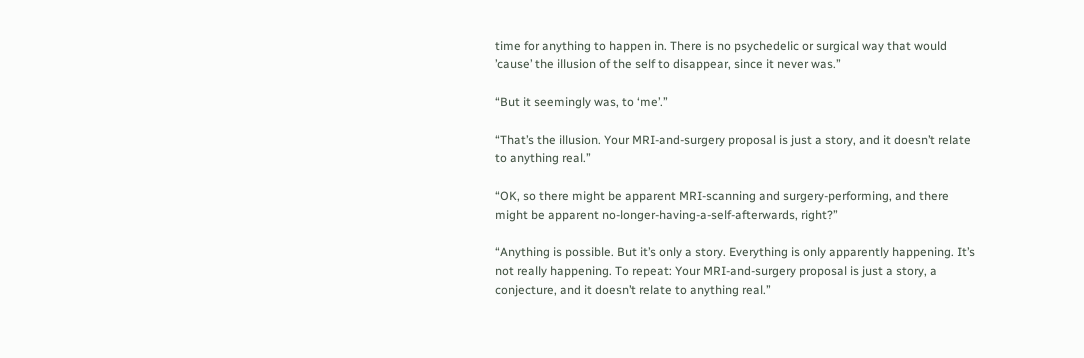time for anything to happen in. There is no psychedelic or surgical way that would ’cause’ the illusion of the self to disappear, since it never was.”

“But it seemingly was, to ‘me’.”

“That’s the illusion. Your MRI-and-surgery proposal is just a story, and it doesn’t relate to anything real.”

“OK, so there might be apparent MRI-scanning and surgery-performing, and there might be apparent no-longer-having-a-self-afterwards, right?”

“Anything is possible. But it’s only a story. Everything is only apparently happening. It’s not really happening. To repeat: Your MRI-and-surgery proposal is just a story, a conjecture, and it doesn’t relate to anything real.”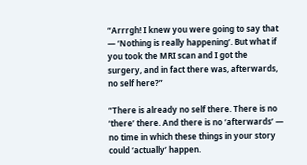“Arrrgh! I knew you were going to say that — ‘Nothing is really happening’. But what if you took the MRI scan and I got the surgery, and in fact there was, afterwards, no self here?”

“There is already no self there. There is no ‘there’ there. And there is no ‘afterwards’ — no time in which these things in your story could ‘actually’ happen.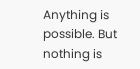Anything is possible. But nothing is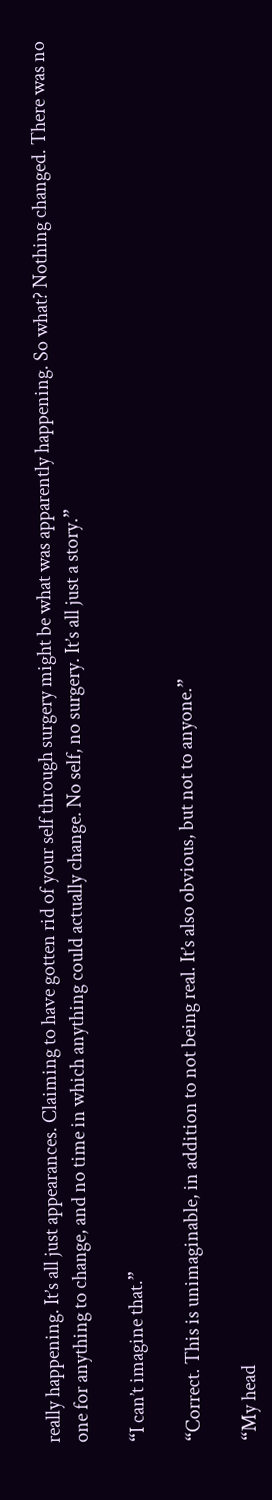really happening. It’s all just appearances. Claiming to have gotten rid of your self through surgery might be what was apparently happening. So what? Nothing changed. There was no one for anything to change, and no time in which anything could actually change. No self, no surgery. It’s all just a story.”

“I can’t imagine that.”

“Correct. This is unimaginable, in addition to not being real. It’s also obvious, but not to anyone.”

“My head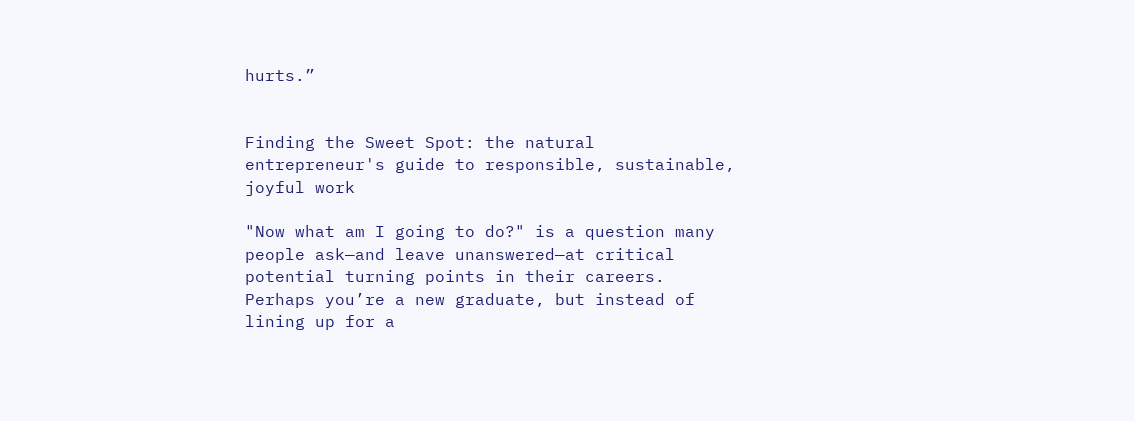hurts.”


Finding the Sweet Spot: the natural entrepreneur's guide to responsible, sustainable, joyful work

"Now what am I going to do?" is a question many people ask—and leave unanswered—at critical potential turning points in their careers. Perhaps you’re a new graduate, but instead of lining up for a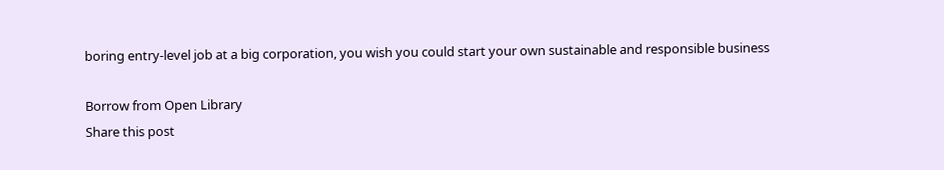boring entry-level job at a big corporation, you wish you could start your own sustainable and responsible business

Borrow from Open Library
Share this post